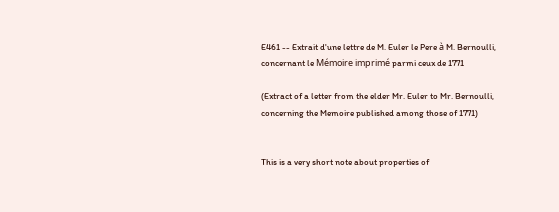E461 -- Extrait d'une lettre de M. Euler le Pere à M. Bernoulli, concernant le Mémoire imprimé parmi ceux de 1771

(Extract of a letter from the elder Mr. Euler to Mr. Bernoulli, concerning the Memoire published among those of 1771)


This is a very short note about properties of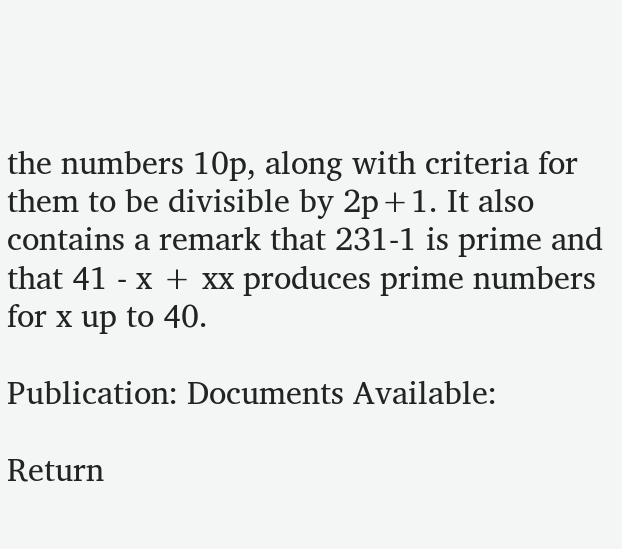the numbers 10p, along with criteria for them to be divisible by 2p+1. It also contains a remark that 231-1 is prime and that 41 - x + xx produces prime numbers for x up to 40.

Publication: Documents Available:

Return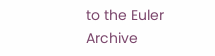to the Euler Archive